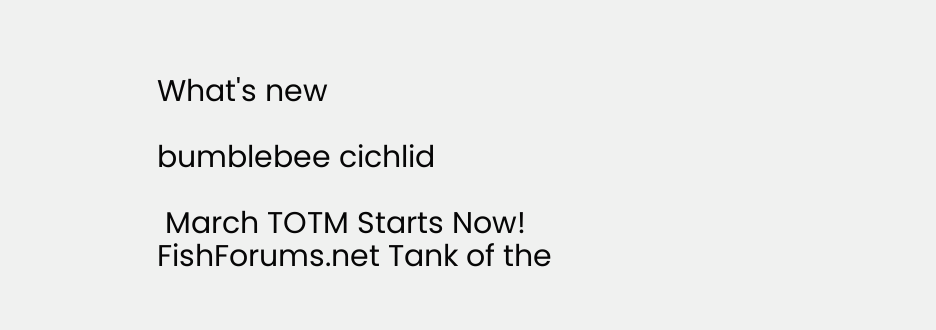What's new

bumblebee cichlid

 March TOTM Starts Now!
FishForums.net Tank of the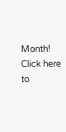Month!
Click here to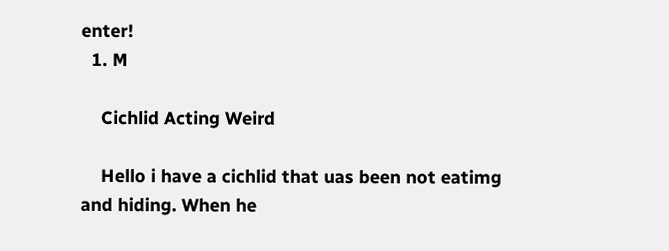enter!
  1. M

    Cichlid Acting Weird

    Hello i have a cichlid that uas been not eatimg and hiding. When he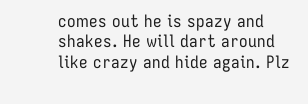comes out he is spazy and shakes. He will dart around like crazy and hide again. Plz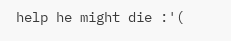help he might die :'(